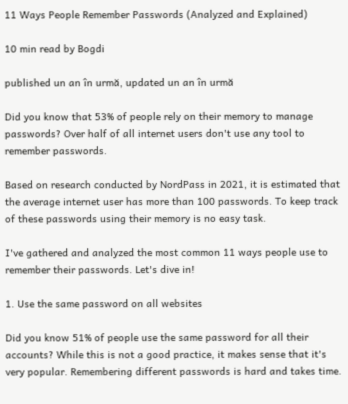11 Ways People Remember Passwords (Analyzed and Explained)

10 min read by Bogdi

published un an în urmă, updated un an în urmă

Did you know that 53% of people rely on their memory to manage passwords? Over half of all internet users don't use any tool to remember passwords.

Based on research conducted by NordPass in 2021, it is estimated that the average internet user has more than 100 passwords. To keep track of these passwords using their memory is no easy task.

I've gathered and analyzed the most common 11 ways people use to remember their passwords. Let's dive in!

1. Use the same password on all websites

Did you know 51% of people use the same password for all their accounts? While this is not a good practice, it makes sense that it's very popular. Remembering different passwords is hard and takes time.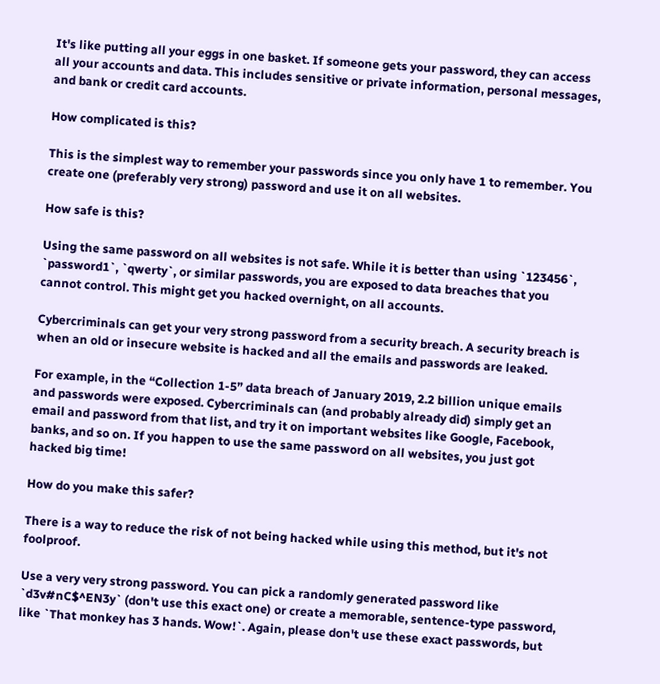It's like putting all your eggs in one basket. If someone gets your password, they can access all your accounts and data. This includes sensitive or private information, personal messages, and bank or credit card accounts.

How complicated is this?

This is the simplest way to remember your passwords since you only have 1 to remember. You create one (preferably very strong) password and use it on all websites.

How safe is this?

Using the same password on all websites is not safe. While it is better than using `123456`, `password1`, `qwerty`, or similar passwords, you are exposed to data breaches that you cannot control. This might get you hacked overnight, on all accounts.

Cybercriminals can get your very strong password from a security breach. A security breach is when an old or insecure website is hacked and all the emails and passwords are leaked.

For example, in the “Collection 1-5” data breach of January 2019, 2.2 billion unique emails and passwords were exposed. Cybercriminals can (and probably already did) simply get an email and password from that list, and try it on important websites like Google, Facebook, banks, and so on. If you happen to use the same password on all websites, you just got hacked big time!

How do you make this safer?

There is a way to reduce the risk of not being hacked while using this method, but it's not foolproof.

Use a very very strong password. You can pick a randomly generated password like `d3v#nC$^EN3y` (don't use this exact one) or create a memorable, sentence-type password, like `That monkey has 3 hands. Wow!`. Again, please don't use these exact passwords, but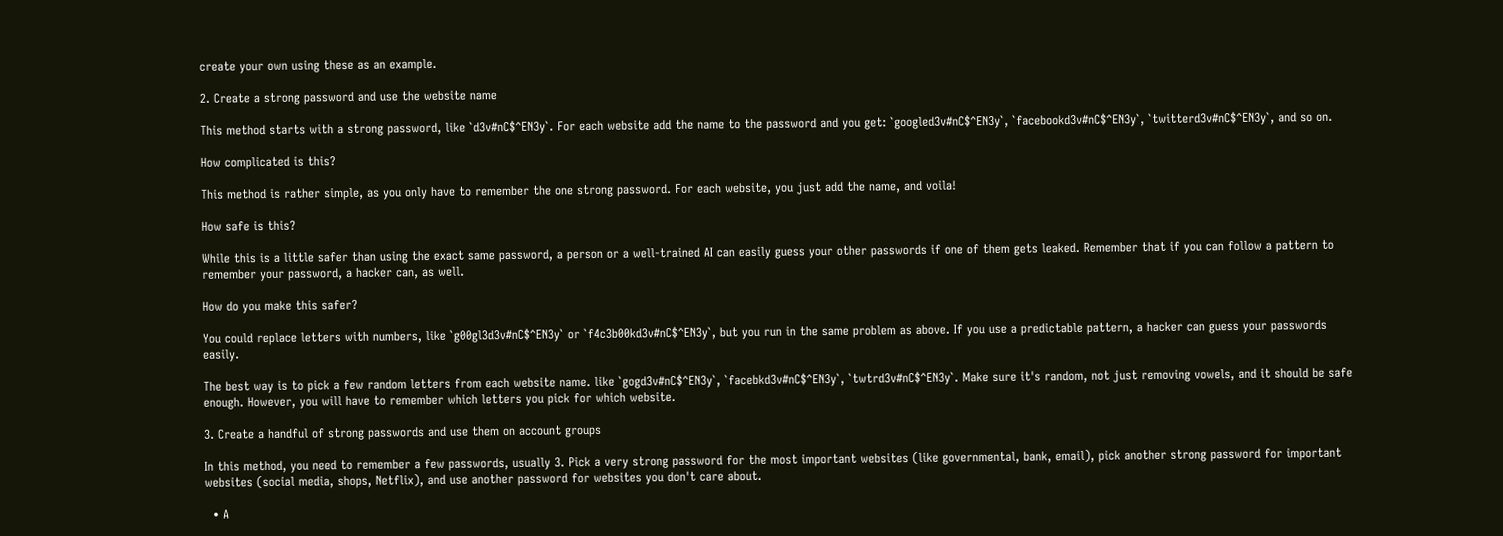create your own using these as an example.

2. Create a strong password and use the website name

This method starts with a strong password, like `d3v#nC$^EN3y`. For each website add the name to the password and you get: `googled3v#nC$^EN3y`, `facebookd3v#nC$^EN3y`, `twitterd3v#nC$^EN3y`, and so on.

How complicated is this?

This method is rather simple, as you only have to remember the one strong password. For each website, you just add the name, and voila!

How safe is this?

While this is a little safer than using the exact same password, a person or a well-trained AI can easily guess your other passwords if one of them gets leaked. Remember that if you can follow a pattern to remember your password, a hacker can, as well.

How do you make this safer?

You could replace letters with numbers, like `g00gl3d3v#nC$^EN3y` or `f4c3b00kd3v#nC$^EN3y`, but you run in the same problem as above. If you use a predictable pattern, a hacker can guess your passwords easily.

The best way is to pick a few random letters from each website name. like `gogd3v#nC$^EN3y`, `facebkd3v#nC$^EN3y`, `twtrd3v#nC$^EN3y`. Make sure it's random, not just removing vowels, and it should be safe enough. However, you will have to remember which letters you pick for which website.

3. Create a handful of strong passwords and use them on account groups

In this method, you need to remember a few passwords, usually 3. Pick a very strong password for the most important websites (like governmental, bank, email), pick another strong password for important websites (social media, shops, Netflix), and use another password for websites you don't care about.

  • A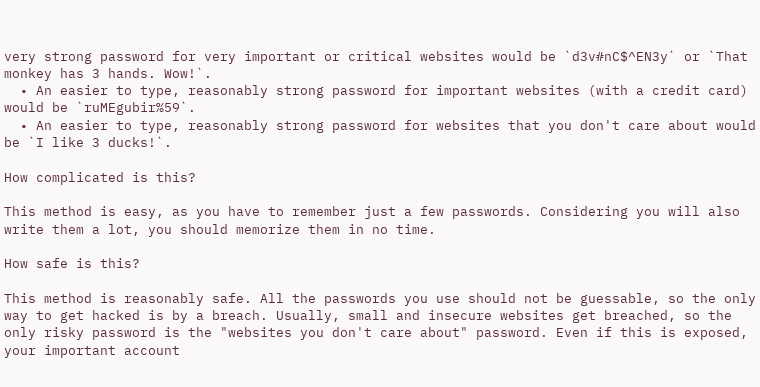very strong password for very important or critical websites would be `d3v#nC$^EN3y` or `That monkey has 3 hands. Wow!`.
  • An easier to type, reasonably strong password for important websites (with a credit card) would be `ruMEgubir%59`.
  • An easier to type, reasonably strong password for websites that you don't care about would be `I like 3 ducks!`.

How complicated is this?

This method is easy, as you have to remember just a few passwords. Considering you will also write them a lot, you should memorize them in no time.

How safe is this?

This method is reasonably safe. All the passwords you use should not be guessable, so the only way to get hacked is by a breach. Usually, small and insecure websites get breached, so the only risky password is the "websites you don't care about" password. Even if this is exposed, your important account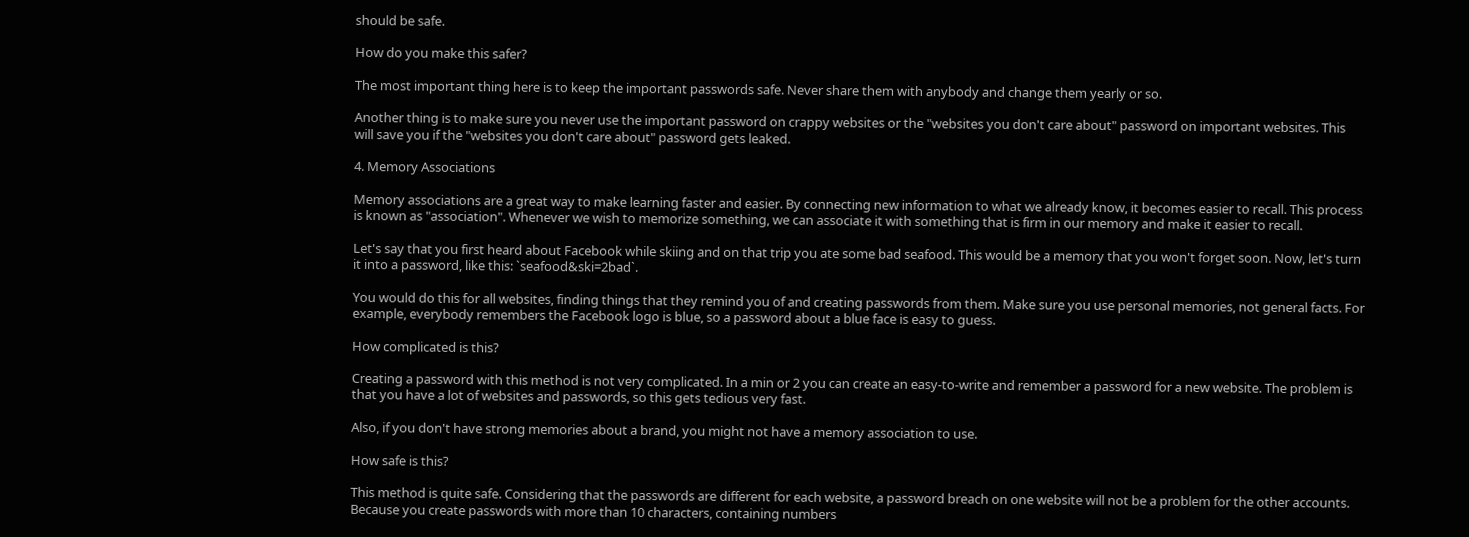should be safe.

How do you make this safer?

The most important thing here is to keep the important passwords safe. Never share them with anybody and change them yearly or so.

Another thing is to make sure you never use the important password on crappy websites or the "websites you don't care about" password on important websites. This will save you if the "websites you don't care about" password gets leaked.

4. Memory Associations

Memory associations are a great way to make learning faster and easier. By connecting new information to what we already know, it becomes easier to recall. This process is known as "association". Whenever we wish to memorize something, we can associate it with something that is firm in our memory and make it easier to recall.

Let's say that you first heard about Facebook while skiing and on that trip you ate some bad seafood. This would be a memory that you won't forget soon. Now, let's turn it into a password, like this: `seafood&ski=2bad`.

You would do this for all websites, finding things that they remind you of and creating passwords from them. Make sure you use personal memories, not general facts. For example, everybody remembers the Facebook logo is blue, so a password about a blue face is easy to guess.

How complicated is this?

Creating a password with this method is not very complicated. In a min or 2 you can create an easy-to-write and remember a password for a new website. The problem is that you have a lot of websites and passwords, so this gets tedious very fast.

Also, if you don't have strong memories about a brand, you might not have a memory association to use.

How safe is this?

This method is quite safe. Considering that the passwords are different for each website, a password breach on one website will not be a problem for the other accounts. Because you create passwords with more than 10 characters, containing numbers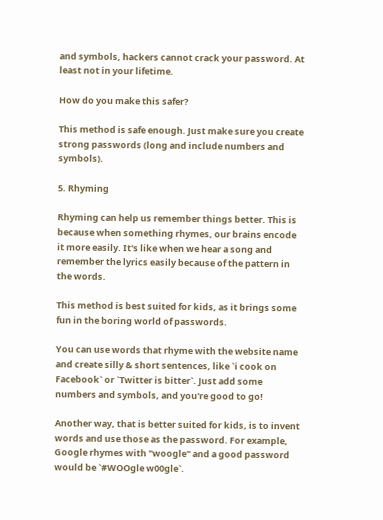and symbols, hackers cannot crack your password. At least not in your lifetime.

How do you make this safer?

This method is safe enough. Just make sure you create strong passwords (long and include numbers and symbols).

5. Rhyming

Rhyming can help us remember things better. This is because when something rhymes, our brains encode it more easily. It's like when we hear a song and remember the lyrics easily because of the pattern in the words.

This method is best suited for kids, as it brings some fun in the boring world of passwords.

You can use words that rhyme with the website name and create silly & short sentences, like `i cook on Facebook` or `Twitter is bitter`. Just add some numbers and symbols, and you're good to go!

Another way, that is better suited for kids, is to invent words and use those as the password. For example, Google rhymes with "woogle" and a good password would be `#WOOgle w00gle`.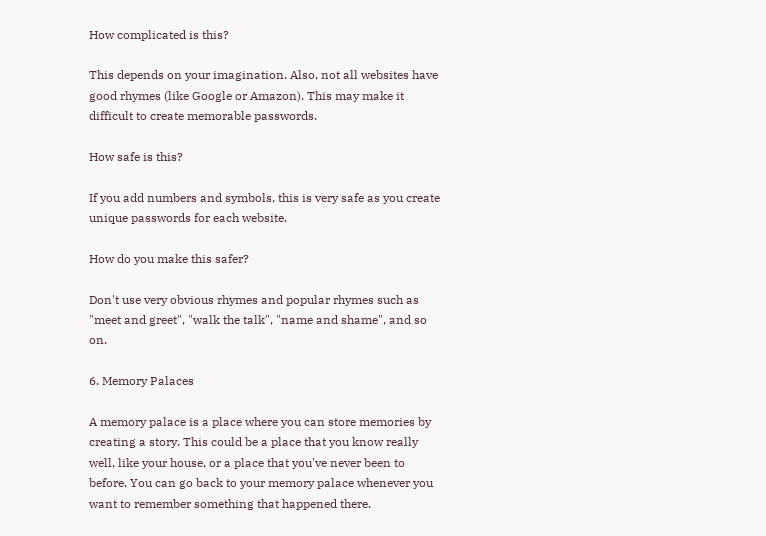How complicated is this?

This depends on your imagination. Also, not all websites have good rhymes (like Google or Amazon). This may make it difficult to create memorable passwords.

How safe is this?

If you add numbers and symbols, this is very safe as you create unique passwords for each website.

How do you make this safer?

Don't use very obvious rhymes and popular rhymes such as "meet and greet", "walk the talk", "name and shame", and so on.

6. Memory Palaces

A memory palace is a place where you can store memories by creating a story. This could be a place that you know really well, like your house, or a place that you've never been to before. You can go back to your memory palace whenever you want to remember something that happened there.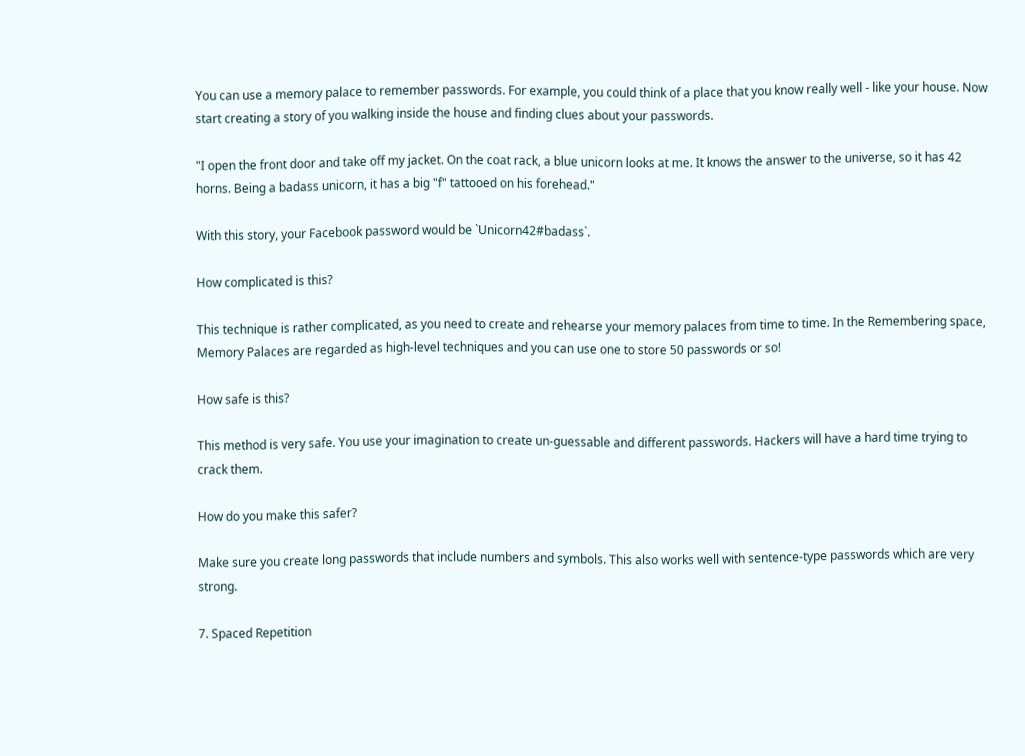You can use a memory palace to remember passwords. For example, you could think of a place that you know really well - like your house. Now start creating a story of you walking inside the house and finding clues about your passwords.

"I open the front door and take off my jacket. On the coat rack, a blue unicorn looks at me. It knows the answer to the universe, so it has 42 horns. Being a badass unicorn, it has a big "f" tattooed on his forehead."

With this story, your Facebook password would be `Unicorn42#badass`.

How complicated is this?

This technique is rather complicated, as you need to create and rehearse your memory palaces from time to time. In the Remembering space, Memory Palaces are regarded as high-level techniques and you can use one to store 50 passwords or so!

How safe is this?

This method is very safe. You use your imagination to create un-guessable and different passwords. Hackers will have a hard time trying to crack them.

How do you make this safer?

Make sure you create long passwords that include numbers and symbols. This also works well with sentence-type passwords which are very strong.

7. Spaced Repetition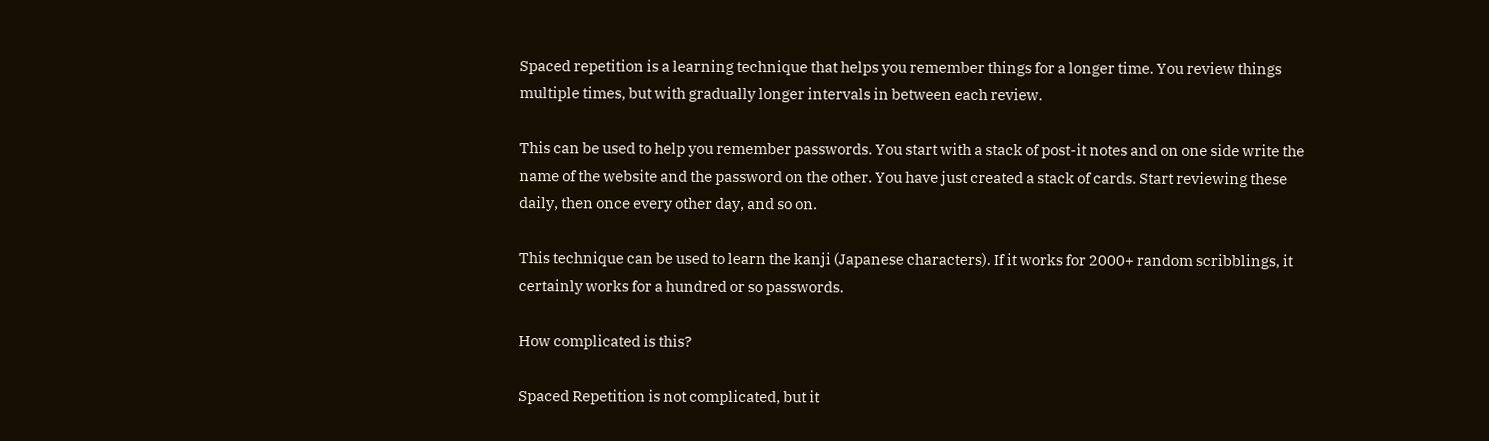Spaced repetition is a learning technique that helps you remember things for a longer time. You review things multiple times, but with gradually longer intervals in between each review.

This can be used to help you remember passwords. You start with a stack of post-it notes and on one side write the name of the website and the password on the other. You have just created a stack of cards. Start reviewing these daily, then once every other day, and so on.

This technique can be used to learn the kanji (Japanese characters). If it works for 2000+ random scribblings, it certainly works for a hundred or so passwords.

How complicated is this?

Spaced Repetition is not complicated, but it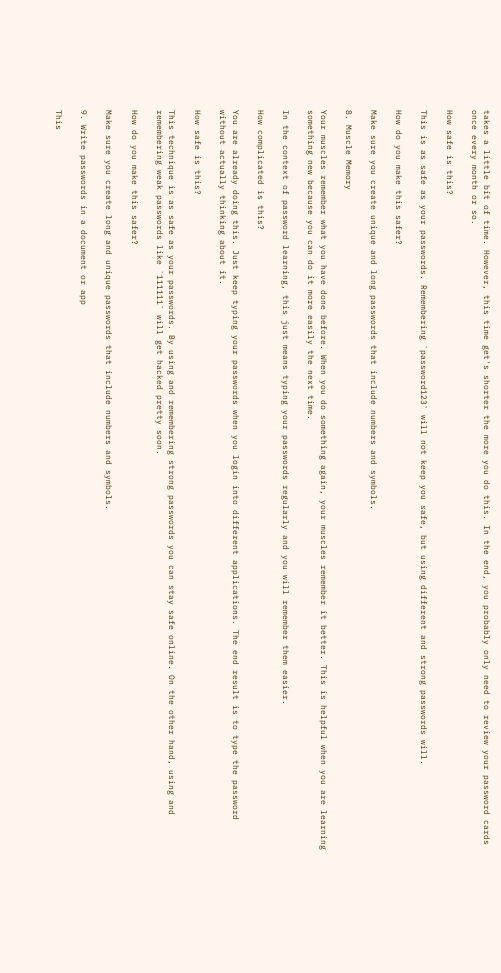takes a little bit of time. However, this time get's shorter the more you do this. In the end, you probably only need to review your password cards once every month or so.

How safe is this?

This is as safe as your passwords. Remembering `password123` will not keep you safe, but using different and strong passwords will.

How do you make this safer?

Make sure you create unique and long passwords that include numbers and symbols.

8. Muscle Memory

Your muscles remember what you have done before. When you do something again, your muscles remember it better. This is helpful when you are learning something new because you can do it more easily the next time.

In the context of password learning, this just means typing your passwords regularly and you will remember them easier.

How complicated is this?

You are already doing this. Just keep typing your passwords when you login into different applications. The end result is to type the password without actually thinking about it.

How safe is this?

This technique is as safe as your passwords. By using and remembering strong passwords you can stay safe online. On the other hand, using and remembering weak passwords like `111111` will get hacked pretty soon.

How do you make this safer?

Make sure you create long and unique passwords that include numbers and symbols.

9. Write passwords in a document or app

This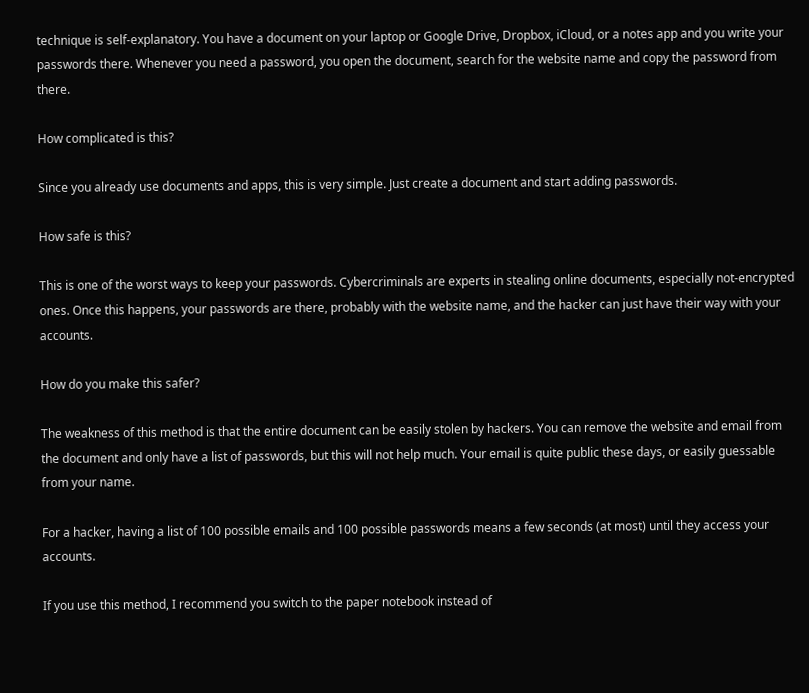technique is self-explanatory. You have a document on your laptop or Google Drive, Dropbox, iCloud, or a notes app and you write your passwords there. Whenever you need a password, you open the document, search for the website name and copy the password from there.

How complicated is this?

Since you already use documents and apps, this is very simple. Just create a document and start adding passwords.

How safe is this?

This is one of the worst ways to keep your passwords. Cybercriminals are experts in stealing online documents, especially not-encrypted ones. Once this happens, your passwords are there, probably with the website name, and the hacker can just have their way with your accounts.

How do you make this safer?

The weakness of this method is that the entire document can be easily stolen by hackers. You can remove the website and email from the document and only have a list of passwords, but this will not help much. Your email is quite public these days, or easily guessable from your name.

For a hacker, having a list of 100 possible emails and 100 possible passwords means a few seconds (at most) until they access your accounts.

If you use this method, I recommend you switch to the paper notebook instead of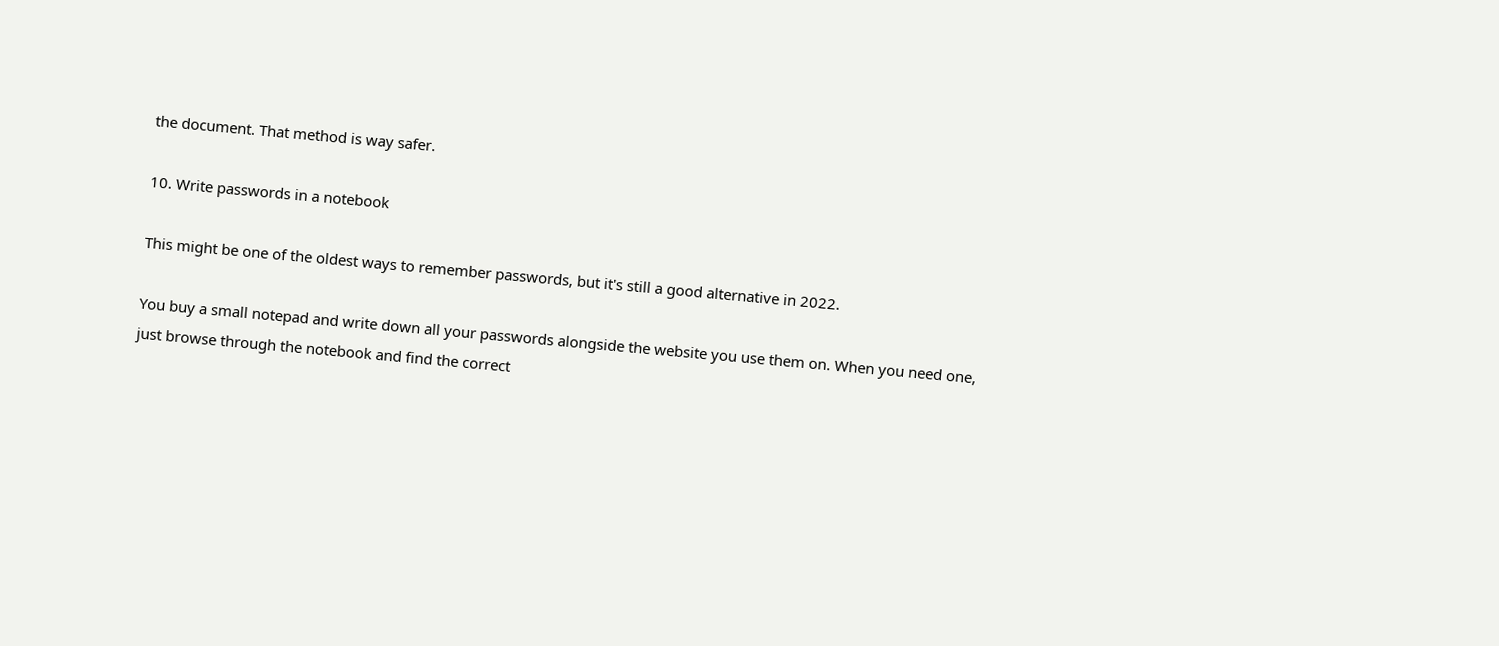the document. That method is way safer.

10. Write passwords in a notebook

This might be one of the oldest ways to remember passwords, but it's still a good alternative in 2022.

You buy a small notepad and write down all your passwords alongside the website you use them on. When you need one, just browse through the notebook and find the correct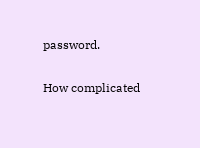password.

How complicated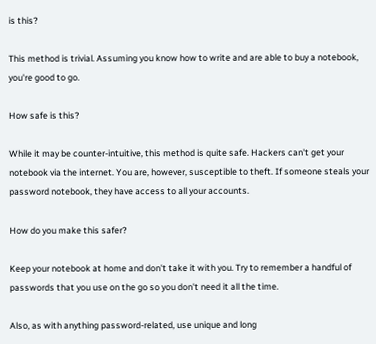is this?

This method is trivial. Assuming you know how to write and are able to buy a notebook, you're good to go.

How safe is this?

While it may be counter-intuitive, this method is quite safe. Hackers can't get your notebook via the internet. You are, however, susceptible to theft. If someone steals your password notebook, they have access to all your accounts.

How do you make this safer?

Keep your notebook at home and don't take it with you. Try to remember a handful of passwords that you use on the go so you don't need it all the time.

Also, as with anything password-related, use unique and long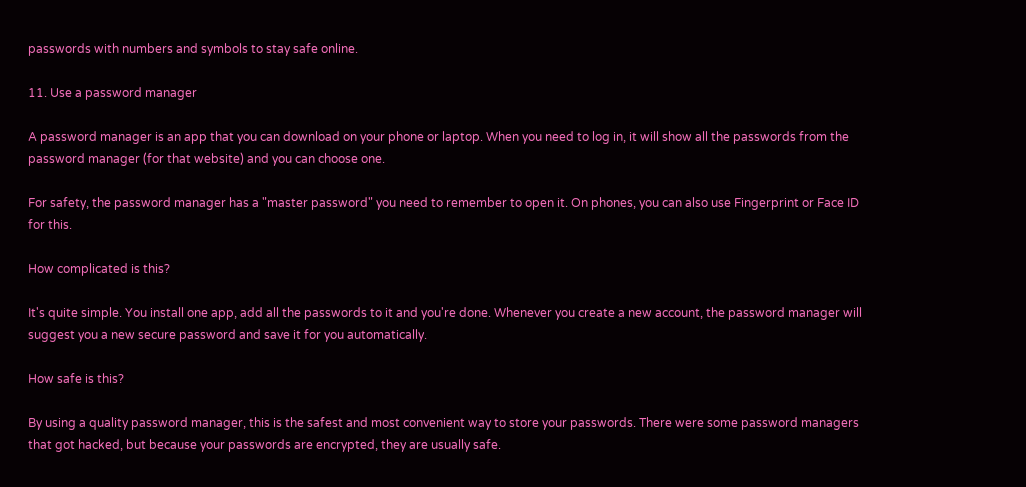passwords with numbers and symbols to stay safe online.

11. Use a password manager

A password manager is an app that you can download on your phone or laptop. When you need to log in, it will show all the passwords from the password manager (for that website) and you can choose one.

For safety, the password manager has a "master password" you need to remember to open it. On phones, you can also use Fingerprint or Face ID for this.

How complicated is this?

It's quite simple. You install one app, add all the passwords to it and you're done. Whenever you create a new account, the password manager will suggest you a new secure password and save it for you automatically.

How safe is this?

By using a quality password manager, this is the safest and most convenient way to store your passwords. There were some password managers that got hacked, but because your passwords are encrypted, they are usually safe.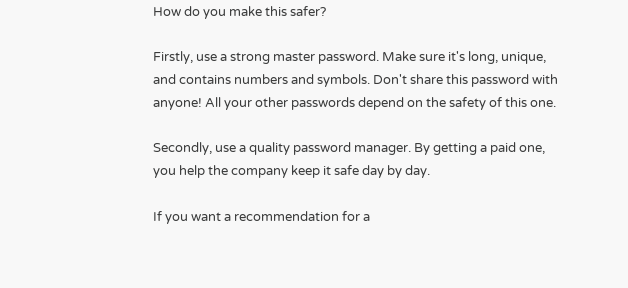How do you make this safer?

Firstly, use a strong master password. Make sure it's long, unique, and contains numbers and symbols. Don't share this password with anyone! All your other passwords depend on the safety of this one.

Secondly, use a quality password manager. By getting a paid one, you help the company keep it safe day by day.

If you want a recommendation for a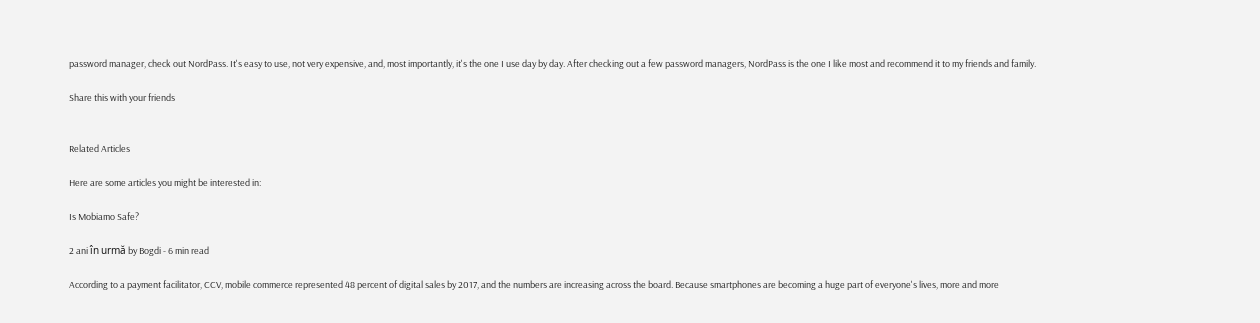password manager, check out NordPass. It's easy to use, not very expensive, and, most importantly, it's the one I use day by day. After checking out a few password managers, NordPass is the one I like most and recommend it to my friends and family.

Share this with your friends


Related Articles

Here are some articles you might be interested in:

Is Mobiamo Safe?

2 ani în urmă by Bogdi - 6 min read

According to a payment facilitator, CCV, mobile commerce represented 48 percent of digital sales by 2017, and the numbers are increasing across the board. Because smartphones are becoming a huge part of everyone's lives, more and more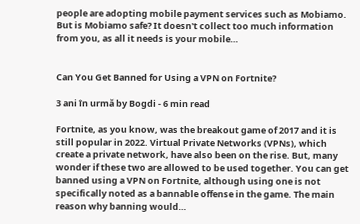people are adopting mobile payment services such as Mobiamo. But is Mobiamo safe? It doesn't collect too much information from you, as all it needs is your mobile…


Can You Get Banned for Using a VPN on Fortnite?

3 ani în urmă by Bogdi - 6 min read

Fortnite, as you know, was the breakout game of 2017 and it is still popular in 2022. Virtual Private Networks (VPNs), which create a private network, have also been on the rise. But, many wonder if these two are allowed to be used together. You can get banned using a VPN on Fortnite, although using one is not specifically noted as a bannable offense in the game. The main reason why banning would…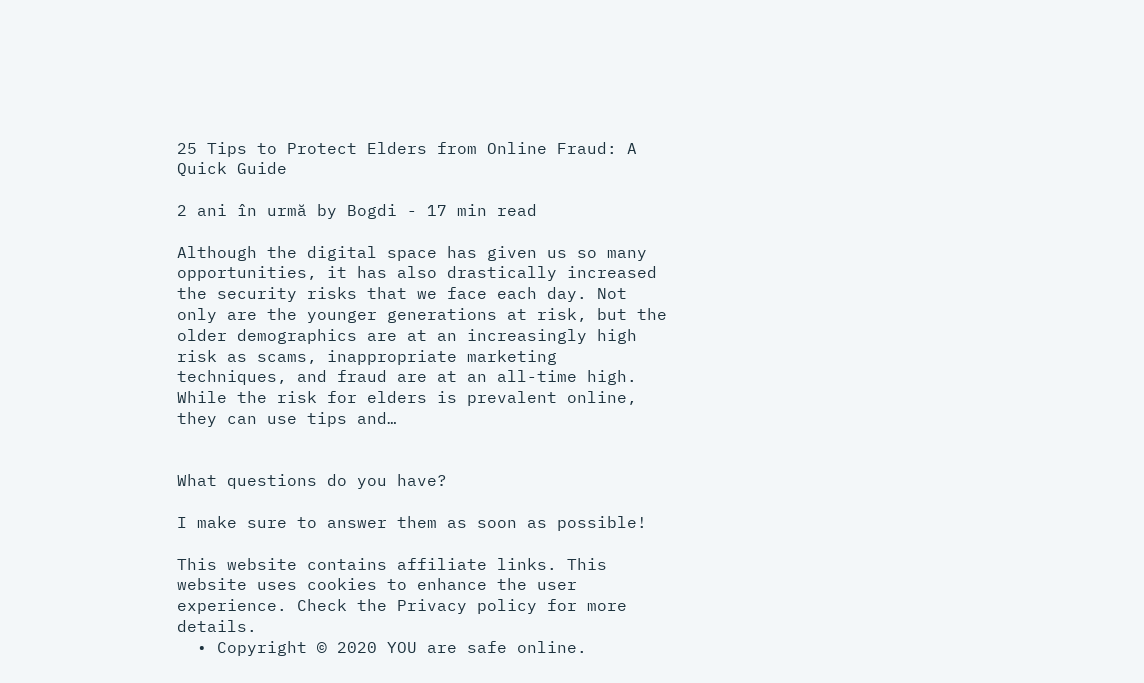25 Tips to Protect Elders from Online Fraud: A Quick Guide

2 ani în urmă by Bogdi - 17 min read

Although the digital space has given us so many opportunities, it has also drastically increased the security risks that we face each day. Not only are the younger generations at risk, but the older demographics are at an increasingly high risk as scams, inappropriate marketing techniques, and fraud are at an all-time high. While the risk for elders is prevalent online, they can use tips and…


What questions do you have?

I make sure to answer them as soon as possible!

This website contains affiliate links. This website uses cookies to enhance the user experience. Check the Privacy policy for more details.
  • Copyright © 2020 YOU are safe online.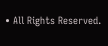• All Rights Reserved.